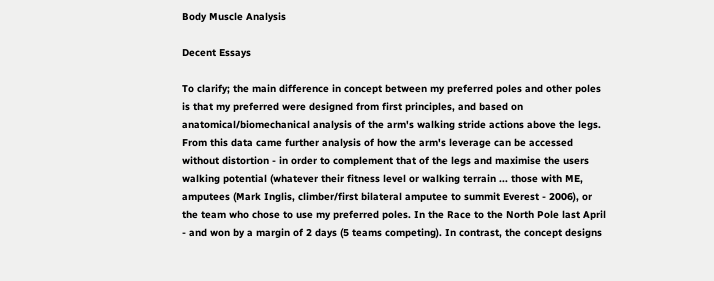Body Muscle Analysis

Decent Essays

To clarify; the main difference in concept between my preferred poles and other poles is that my preferred were designed from first principles, and based on anatomical/biomechanical analysis of the arm's walking stride actions above the legs. From this data came further analysis of how the arm's leverage can be accessed without distortion - in order to complement that of the legs and maximise the users walking potential (whatever their fitness level or walking terrain ... those with ME, amputees (Mark Inglis, climber/first bilateral amputee to summit Everest - 2006), or the team who chose to use my preferred poles. In the Race to the North Pole last April - and won by a margin of 2 days (5 teams competing). In contrast, the concept designs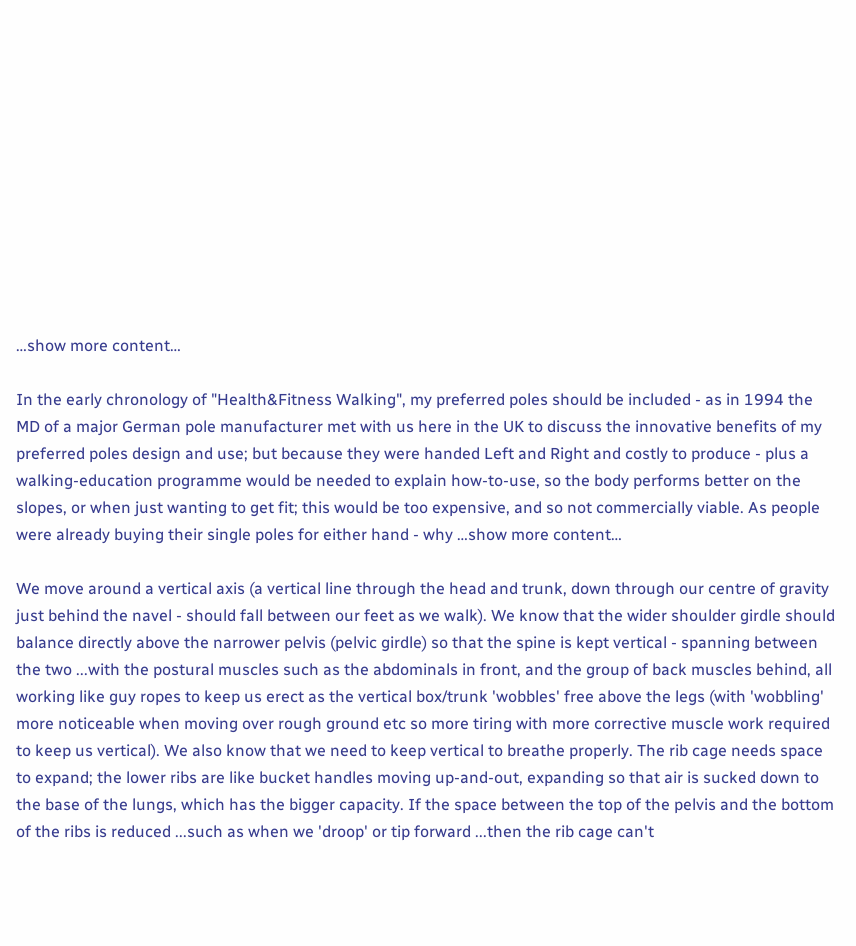…show more content…

In the early chronology of "Health&Fitness Walking", my preferred poles should be included - as in 1994 the MD of a major German pole manufacturer met with us here in the UK to discuss the innovative benefits of my preferred poles design and use; but because they were handed Left and Right and costly to produce - plus a walking-education programme would be needed to explain how-to-use, so the body performs better on the slopes, or when just wanting to get fit; this would be too expensive, and so not commercially viable. As people were already buying their single poles for either hand - why …show more content…

We move around a vertical axis (a vertical line through the head and trunk, down through our centre of gravity just behind the navel - should fall between our feet as we walk). We know that the wider shoulder girdle should balance directly above the narrower pelvis (pelvic girdle) so that the spine is kept vertical - spanning between the two ...with the postural muscles such as the abdominals in front, and the group of back muscles behind, all working like guy ropes to keep us erect as the vertical box/trunk 'wobbles' free above the legs (with 'wobbling' more noticeable when moving over rough ground etc so more tiring with more corrective muscle work required to keep us vertical). We also know that we need to keep vertical to breathe properly. The rib cage needs space to expand; the lower ribs are like bucket handles moving up-and-out, expanding so that air is sucked down to the base of the lungs, which has the bigger capacity. If the space between the top of the pelvis and the bottom of the ribs is reduced ...such as when we 'droop' or tip forward ...then the rib cage can't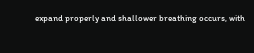expand properly and shallower breathing occurs, with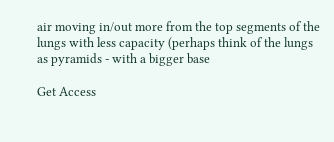air moving in/out more from the top segments of the lungs with less capacity (perhaps think of the lungs as pyramids - with a bigger base

Get Access